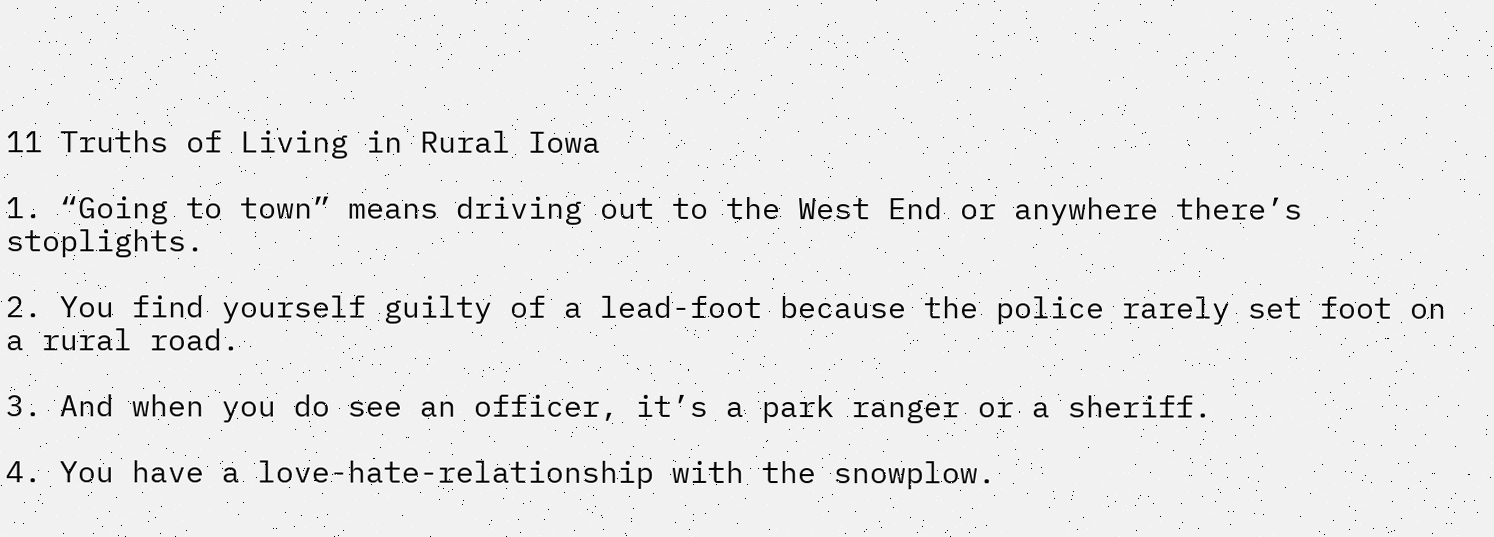11 Truths of Living in Rural Iowa

1. “Going to town” means driving out to the West End or anywhere there’s stoplights.

2. You find yourself guilty of a lead-foot because the police rarely set foot on a rural road.

3. And when you do see an officer, it’s a park ranger or a sheriff.

4. You have a love-hate-relationship with the snowplow.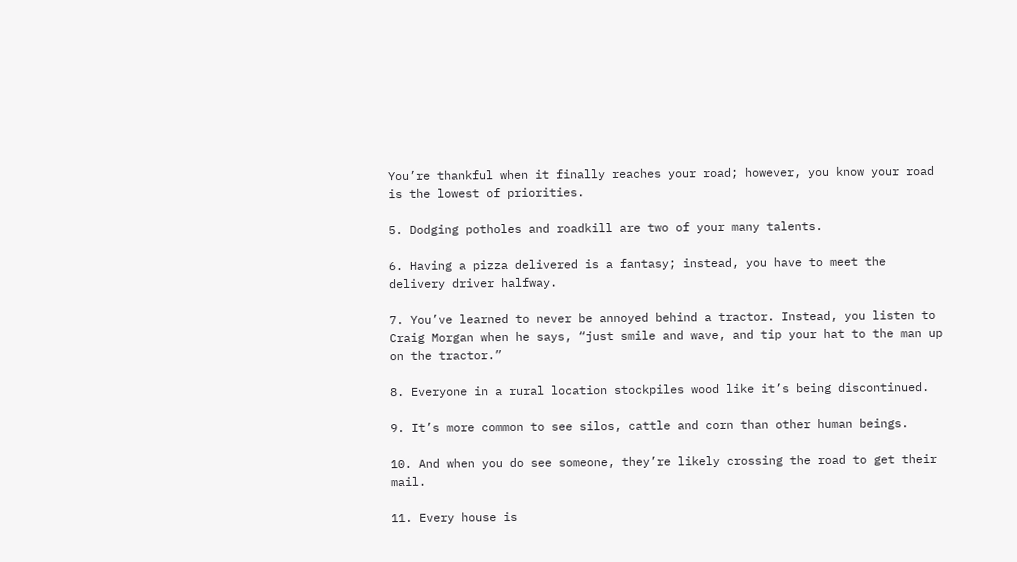You’re thankful when it finally reaches your road; however, you know your road is the lowest of priorities.

5. Dodging potholes and roadkill are two of your many talents.

6. Having a pizza delivered is a fantasy; instead, you have to meet the delivery driver halfway.

7. You’ve learned to never be annoyed behind a tractor. Instead, you listen to Craig Morgan when he says, “just smile and wave, and tip your hat to the man up on the tractor.”

8. Everyone in a rural location stockpiles wood like it’s being discontinued.

9. It’s more common to see silos, cattle and corn than other human beings.

10. And when you do see someone, they’re likely crossing the road to get their mail.

11. Every house is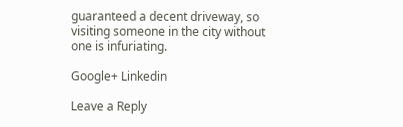guaranteed a decent driveway, so visiting someone in the city without one is infuriating.

Google+ Linkedin

Leave a Reply